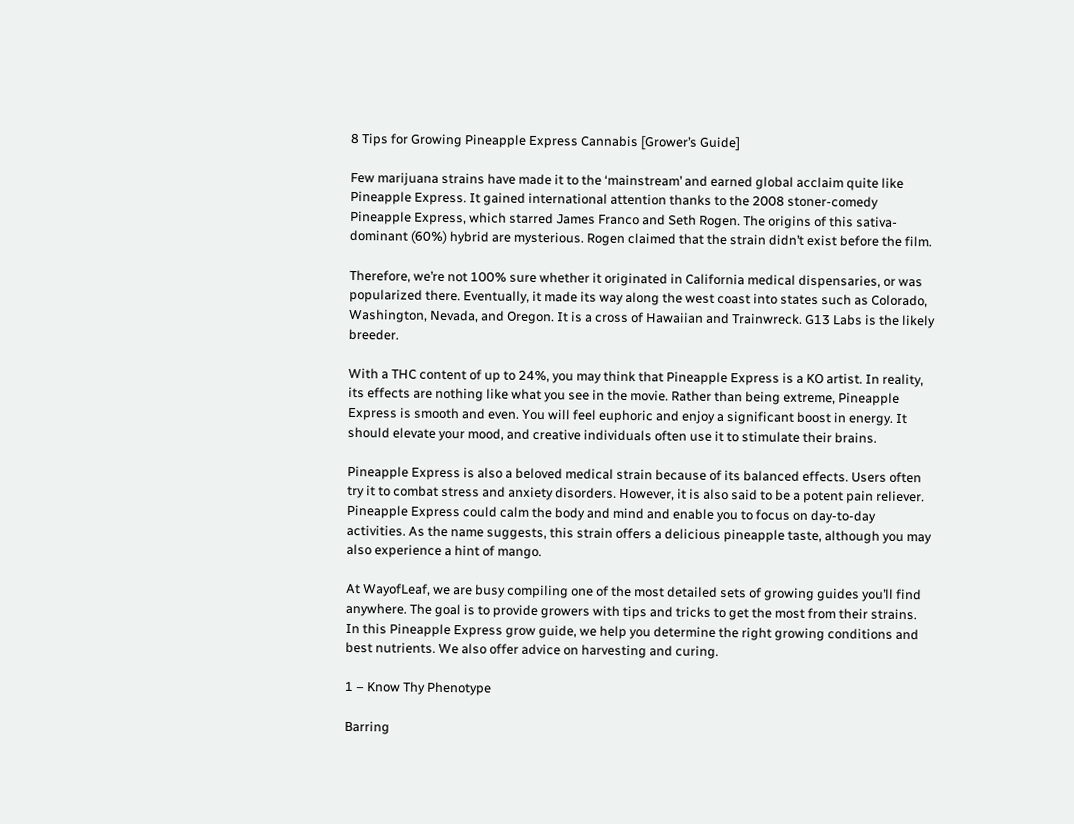8 Tips for Growing Pineapple Express Cannabis [Grower’s Guide]

Few marijuana strains have made it to the ‘mainstream’ and earned global acclaim quite like Pineapple Express. It gained international attention thanks to the 2008 stoner-comedy Pineapple Express, which starred James Franco and Seth Rogen. The origins of this sativa-dominant (60%) hybrid are mysterious. Rogen claimed that the strain didn’t exist before the film.

Therefore, we’re not 100% sure whether it originated in California medical dispensaries, or was popularized there. Eventually, it made its way along the west coast into states such as Colorado, Washington, Nevada, and Oregon. It is a cross of Hawaiian and Trainwreck. G13 Labs is the likely breeder.

With a THC content of up to 24%, you may think that Pineapple Express is a KO artist. In reality, its effects are nothing like what you see in the movie. Rather than being extreme, Pineapple Express is smooth and even. You will feel euphoric and enjoy a significant boost in energy. It should elevate your mood, and creative individuals often use it to stimulate their brains.

Pineapple Express is also a beloved medical strain because of its balanced effects. Users often try it to combat stress and anxiety disorders. However, it is also said to be a potent pain reliever. Pineapple Express could calm the body and mind and enable you to focus on day-to-day activities. As the name suggests, this strain offers a delicious pineapple taste, although you may also experience a hint of mango.

At WayofLeaf, we are busy compiling one of the most detailed sets of growing guides you’ll find anywhere. The goal is to provide growers with tips and tricks to get the most from their strains. In this Pineapple Express grow guide, we help you determine the right growing conditions and best nutrients. We also offer advice on harvesting and curing.

1 – Know Thy Phenotype

Barring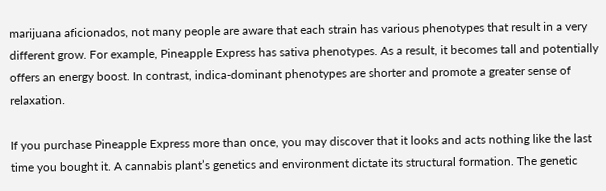marijuana aficionados, not many people are aware that each strain has various phenotypes that result in a very different grow. For example, Pineapple Express has sativa phenotypes. As a result, it becomes tall and potentially offers an energy boost. In contrast, indica-dominant phenotypes are shorter and promote a greater sense of relaxation.

If you purchase Pineapple Express more than once, you may discover that it looks and acts nothing like the last time you bought it. A cannabis plant’s genetics and environment dictate its structural formation. The genetic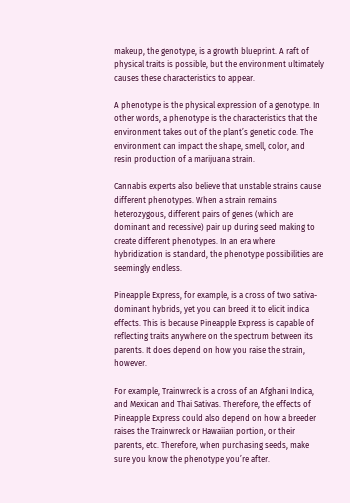makeup, the genotype, is a growth blueprint. A raft of physical traits is possible, but the environment ultimately causes these characteristics to appear.

A phenotype is the physical expression of a genotype. In other words, a phenotype is the characteristics that the environment takes out of the plant’s genetic code. The environment can impact the shape, smell, color, and resin production of a marijuana strain.

Cannabis experts also believe that unstable strains cause different phenotypes. When a strain remains heterozygous, different pairs of genes (which are dominant and recessive) pair up during seed making to create different phenotypes. In an era where hybridization is standard, the phenotype possibilities are seemingly endless.

Pineapple Express, for example, is a cross of two sativa-dominant hybrids, yet you can breed it to elicit indica effects. This is because Pineapple Express is capable of reflecting traits anywhere on the spectrum between its parents. It does depend on how you raise the strain, however.

For example, Trainwreck is a cross of an Afghani Indica, and Mexican and Thai Sativas. Therefore, the effects of Pineapple Express could also depend on how a breeder raises the Trainwreck or Hawaiian portion, or their parents, etc. Therefore, when purchasing seeds, make sure you know the phenotype you’re after.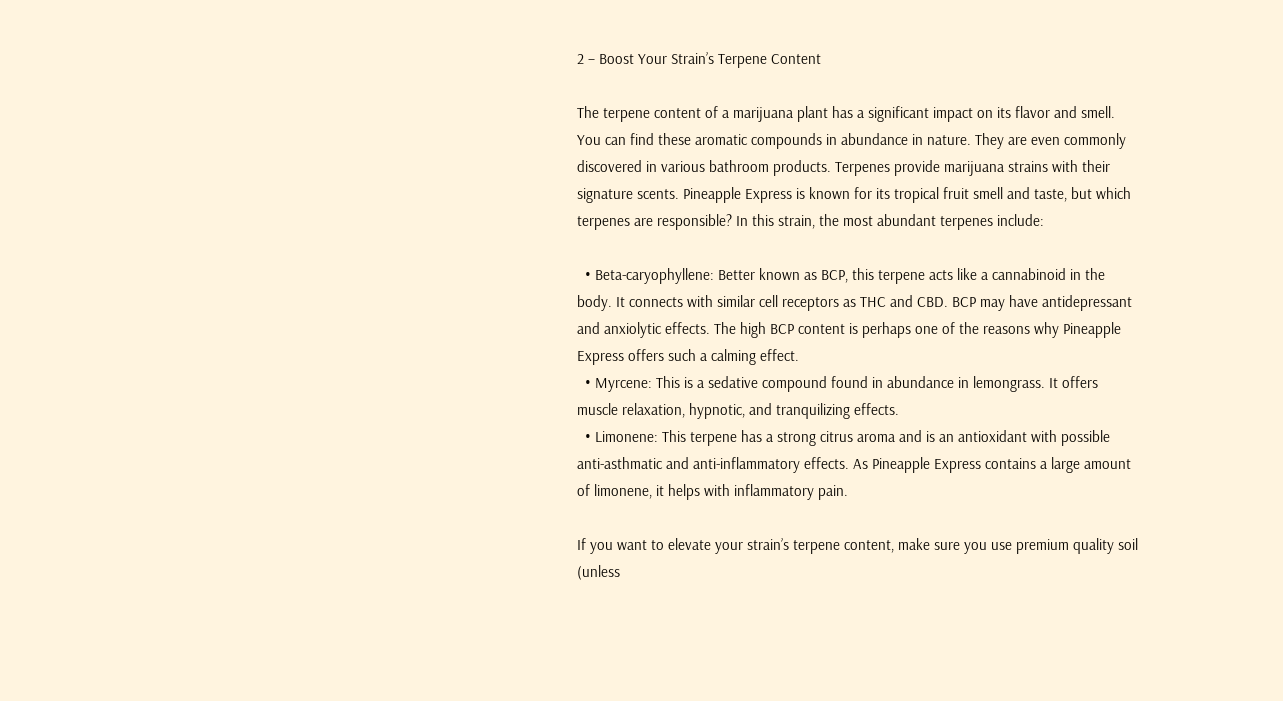2 – Boost Your Strain’s Terpene Content

The terpene content of a marijuana plant has a significant impact on its flavor and smell. You can find these aromatic compounds in abundance in nature. They are even commonly discovered in various bathroom products. Terpenes provide marijuana strains with their signature scents. Pineapple Express is known for its tropical fruit smell and taste, but which terpenes are responsible? In this strain, the most abundant terpenes include:

  • Beta-caryophyllene: Better known as BCP, this terpene acts like a cannabinoid in the body. It connects with similar cell receptors as THC and CBD. BCP may have antidepressant and anxiolytic effects. The high BCP content is perhaps one of the reasons why Pineapple Express offers such a calming effect.
  • Myrcene: This is a sedative compound found in abundance in lemongrass. It offers muscle relaxation, hypnotic, and tranquilizing effects.
  • Limonene: This terpene has a strong citrus aroma and is an antioxidant with possible anti-asthmatic and anti-inflammatory effects. As Pineapple Express contains a large amount of limonene, it helps with inflammatory pain.

If you want to elevate your strain’s terpene content, make sure you use premium quality soil (unless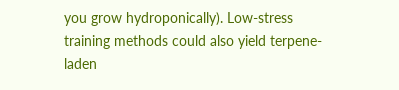you grow hydroponically). Low-stress training methods could also yield terpene-laden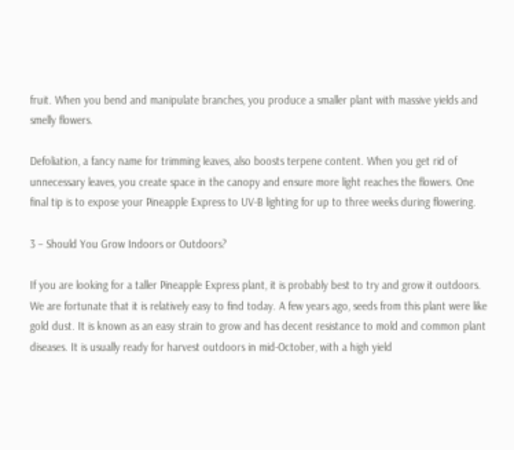fruit. When you bend and manipulate branches, you produce a smaller plant with massive yields and smelly flowers.

Defoliation, a fancy name for trimming leaves, also boosts terpene content. When you get rid of unnecessary leaves, you create space in the canopy and ensure more light reaches the flowers. One final tip is to expose your Pineapple Express to UV-B lighting for up to three weeks during flowering.

3 – Should You Grow Indoors or Outdoors?

If you are looking for a taller Pineapple Express plant, it is probably best to try and grow it outdoors. We are fortunate that it is relatively easy to find today. A few years ago, seeds from this plant were like gold dust. It is known as an easy strain to grow and has decent resistance to mold and common plant diseases. It is usually ready for harvest outdoors in mid-October, with a high yield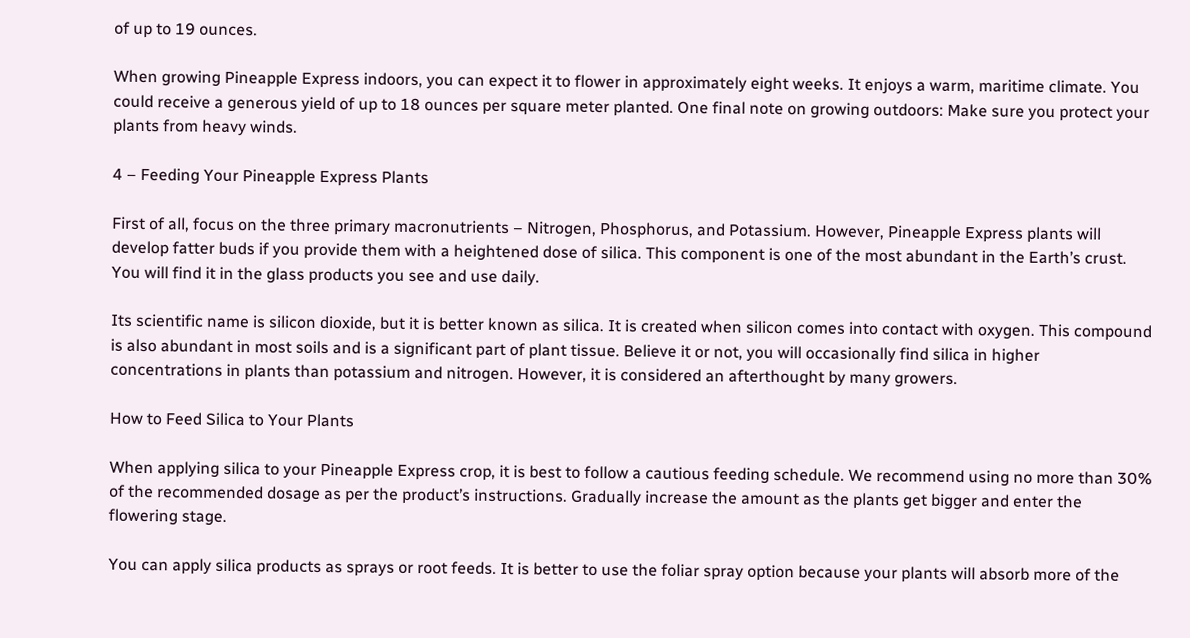of up to 19 ounces.

When growing Pineapple Express indoors, you can expect it to flower in approximately eight weeks. It enjoys a warm, maritime climate. You could receive a generous yield of up to 18 ounces per square meter planted. One final note on growing outdoors: Make sure you protect your plants from heavy winds.

4 – Feeding Your Pineapple Express Plants

First of all, focus on the three primary macronutrients – Nitrogen, Phosphorus, and Potassium. However, Pineapple Express plants will develop fatter buds if you provide them with a heightened dose of silica. This component is one of the most abundant in the Earth’s crust. You will find it in the glass products you see and use daily.

Its scientific name is silicon dioxide, but it is better known as silica. It is created when silicon comes into contact with oxygen. This compound is also abundant in most soils and is a significant part of plant tissue. Believe it or not, you will occasionally find silica in higher concentrations in plants than potassium and nitrogen. However, it is considered an afterthought by many growers.

How to Feed Silica to Your Plants

When applying silica to your Pineapple Express crop, it is best to follow a cautious feeding schedule. We recommend using no more than 30% of the recommended dosage as per the product’s instructions. Gradually increase the amount as the plants get bigger and enter the flowering stage.

You can apply silica products as sprays or root feeds. It is better to use the foliar spray option because your plants will absorb more of the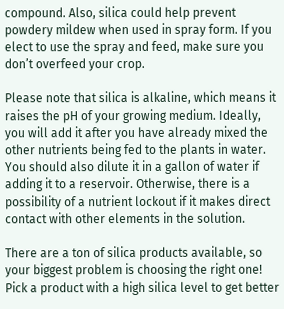compound. Also, silica could help prevent powdery mildew when used in spray form. If you elect to use the spray and feed, make sure you don’t overfeed your crop.

Please note that silica is alkaline, which means it raises the pH of your growing medium. Ideally, you will add it after you have already mixed the other nutrients being fed to the plants in water. You should also dilute it in a gallon of water if adding it to a reservoir. Otherwise, there is a possibility of a nutrient lockout if it makes direct contact with other elements in the solution.

There are a ton of silica products available, so your biggest problem is choosing the right one! Pick a product with a high silica level to get better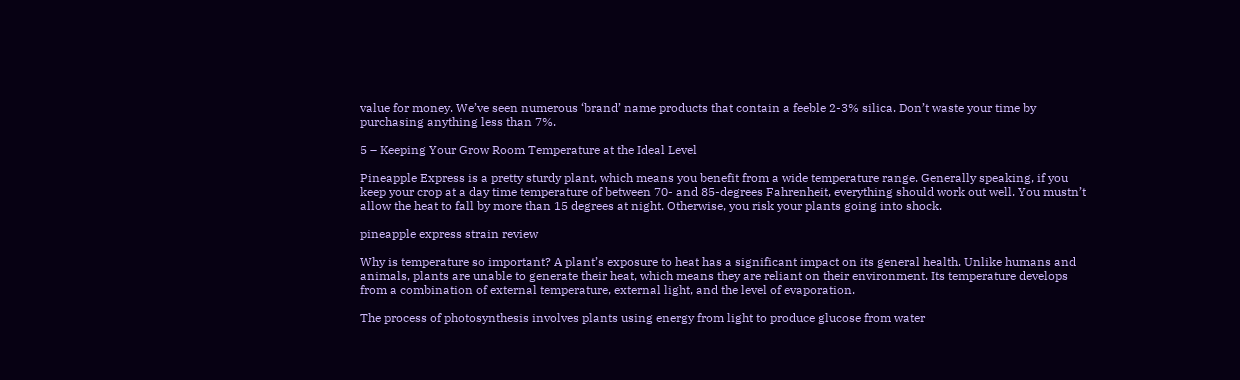value for money. We’ve seen numerous ‘brand’ name products that contain a feeble 2-3% silica. Don’t waste your time by purchasing anything less than 7%.

5 – Keeping Your Grow Room Temperature at the Ideal Level

Pineapple Express is a pretty sturdy plant, which means you benefit from a wide temperature range. Generally speaking, if you keep your crop at a day time temperature of between 70- and 85-degrees Fahrenheit, everything should work out well. You mustn’t allow the heat to fall by more than 15 degrees at night. Otherwise, you risk your plants going into shock.

pineapple express strain review

Why is temperature so important? A plant’s exposure to heat has a significant impact on its general health. Unlike humans and animals, plants are unable to generate their heat, which means they are reliant on their environment. Its temperature develops from a combination of external temperature, external light, and the level of evaporation.

The process of photosynthesis involves plants using energy from light to produce glucose from water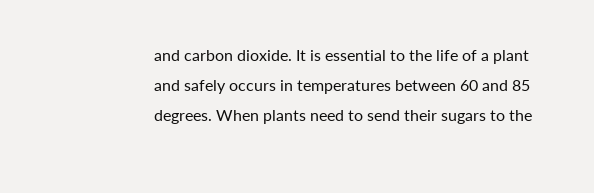and carbon dioxide. It is essential to the life of a plant and safely occurs in temperatures between 60 and 85 degrees. When plants need to send their sugars to the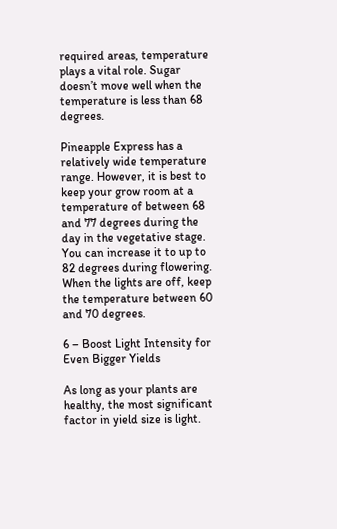required areas, temperature plays a vital role. Sugar doesn’t move well when the temperature is less than 68 degrees.

Pineapple Express has a relatively wide temperature range. However, it is best to keep your grow room at a temperature of between 68 and 77 degrees during the day in the vegetative stage. You can increase it to up to 82 degrees during flowering. When the lights are off, keep the temperature between 60 and 70 degrees.

6 – Boost Light Intensity for Even Bigger Yields

As long as your plants are healthy, the most significant factor in yield size is light.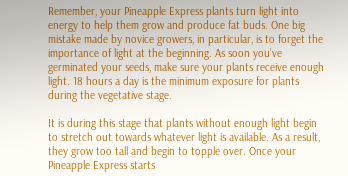Remember, your Pineapple Express plants turn light into energy to help them grow and produce fat buds. One big mistake made by novice growers, in particular, is to forget the importance of light at the beginning. As soon you’ve germinated your seeds, make sure your plants receive enough light. 18 hours a day is the minimum exposure for plants during the vegetative stage.

It is during this stage that plants without enough light begin to stretch out towards whatever light is available. As a result, they grow too tall and begin to topple over. Once your Pineapple Express starts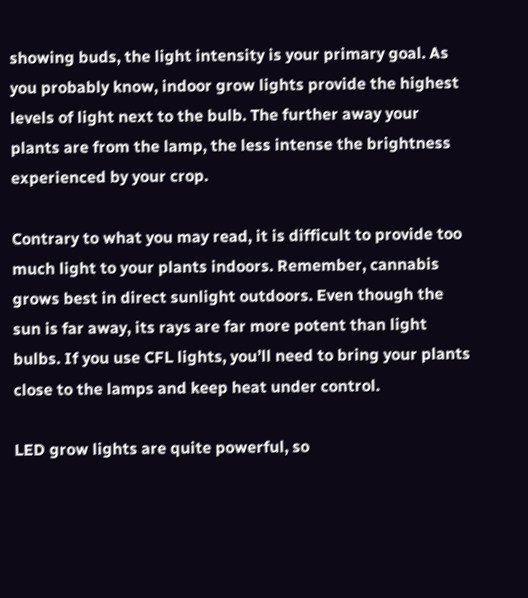showing buds, the light intensity is your primary goal. As you probably know, indoor grow lights provide the highest levels of light next to the bulb. The further away your plants are from the lamp, the less intense the brightness experienced by your crop.

Contrary to what you may read, it is difficult to provide too much light to your plants indoors. Remember, cannabis grows best in direct sunlight outdoors. Even though the sun is far away, its rays are far more potent than light bulbs. If you use CFL lights, you’ll need to bring your plants close to the lamps and keep heat under control.

LED grow lights are quite powerful, so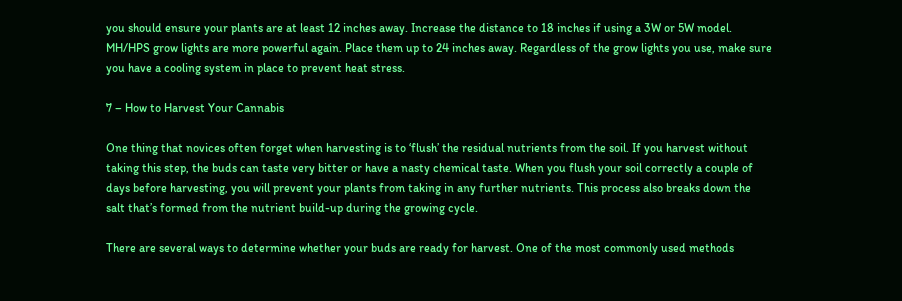you should ensure your plants are at least 12 inches away. Increase the distance to 18 inches if using a 3W or 5W model. MH/HPS grow lights are more powerful again. Place them up to 24 inches away. Regardless of the grow lights you use, make sure you have a cooling system in place to prevent heat stress.

7 – How to Harvest Your Cannabis

One thing that novices often forget when harvesting is to ‘flush’ the residual nutrients from the soil. If you harvest without taking this step, the buds can taste very bitter or have a nasty chemical taste. When you flush your soil correctly a couple of days before harvesting, you will prevent your plants from taking in any further nutrients. This process also breaks down the salt that’s formed from the nutrient build-up during the growing cycle.

There are several ways to determine whether your buds are ready for harvest. One of the most commonly used methods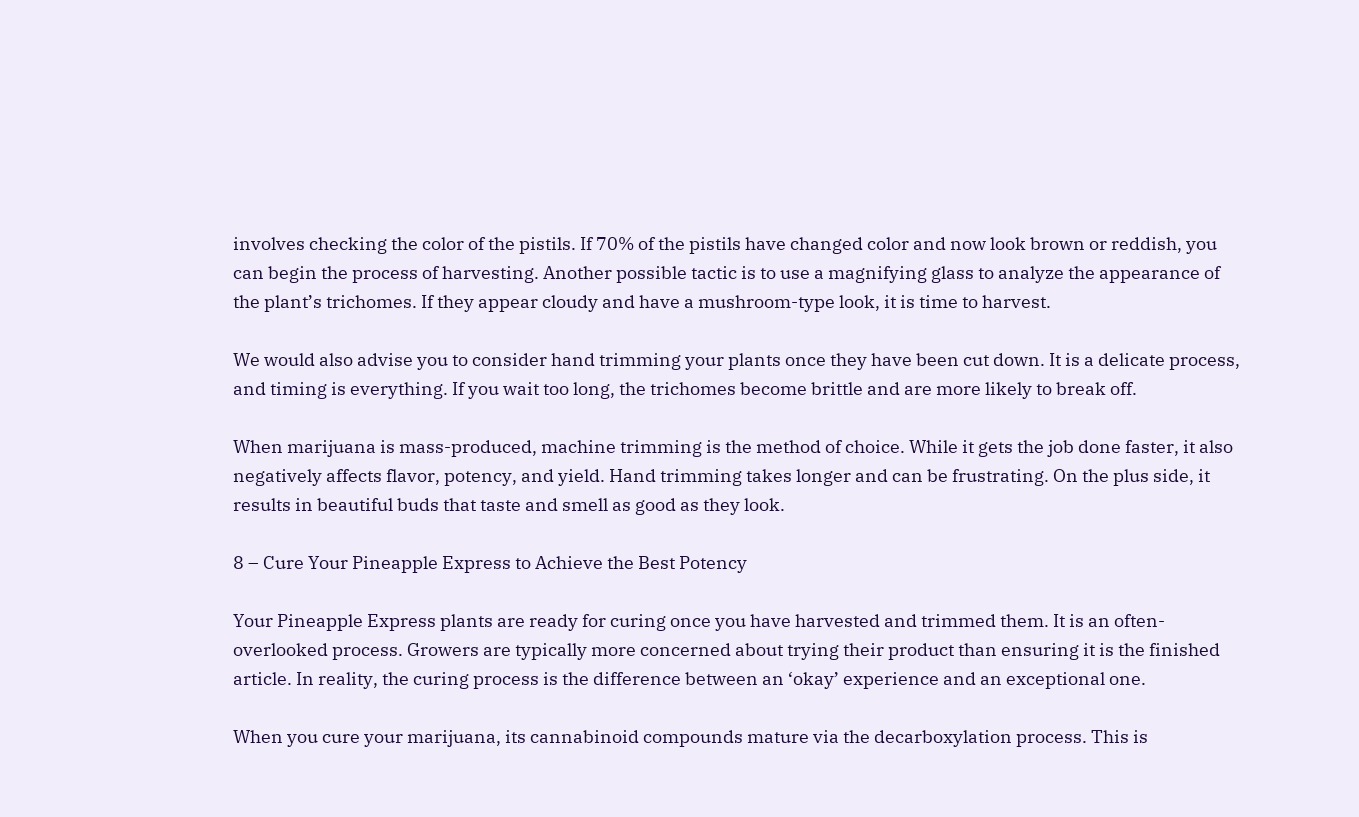involves checking the color of the pistils. If 70% of the pistils have changed color and now look brown or reddish, you can begin the process of harvesting. Another possible tactic is to use a magnifying glass to analyze the appearance of the plant’s trichomes. If they appear cloudy and have a mushroom-type look, it is time to harvest.

We would also advise you to consider hand trimming your plants once they have been cut down. It is a delicate process, and timing is everything. If you wait too long, the trichomes become brittle and are more likely to break off.

When marijuana is mass-produced, machine trimming is the method of choice. While it gets the job done faster, it also negatively affects flavor, potency, and yield. Hand trimming takes longer and can be frustrating. On the plus side, it results in beautiful buds that taste and smell as good as they look.

8 – Cure Your Pineapple Express to Achieve the Best Potency

Your Pineapple Express plants are ready for curing once you have harvested and trimmed them. It is an often-overlooked process. Growers are typically more concerned about trying their product than ensuring it is the finished article. In reality, the curing process is the difference between an ‘okay’ experience and an exceptional one.

When you cure your marijuana, its cannabinoid compounds mature via the decarboxylation process. This is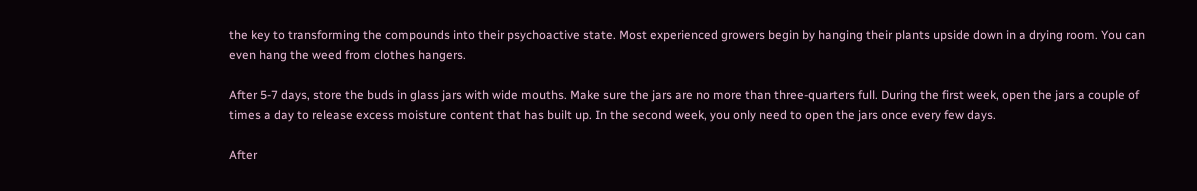the key to transforming the compounds into their psychoactive state. Most experienced growers begin by hanging their plants upside down in a drying room. You can even hang the weed from clothes hangers.

After 5-7 days, store the buds in glass jars with wide mouths. Make sure the jars are no more than three-quarters full. During the first week, open the jars a couple of times a day to release excess moisture content that has built up. In the second week, you only need to open the jars once every few days.

After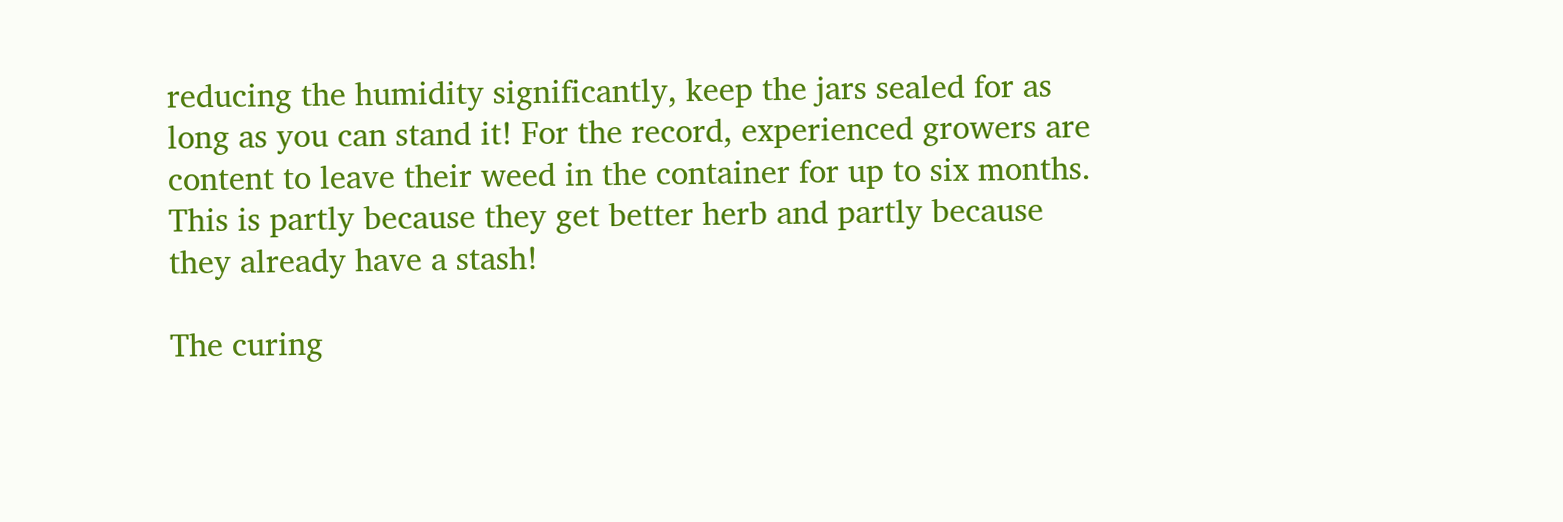reducing the humidity significantly, keep the jars sealed for as long as you can stand it! For the record, experienced growers are content to leave their weed in the container for up to six months. This is partly because they get better herb and partly because they already have a stash!

The curing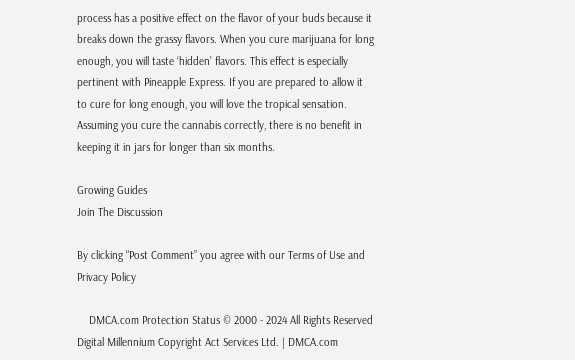process has a positive effect on the flavor of your buds because it breaks down the grassy flavors. When you cure marijuana for long enough, you will taste ‘hidden’ flavors. This effect is especially pertinent with Pineapple Express. If you are prepared to allow it to cure for long enough, you will love the tropical sensation. Assuming you cure the cannabis correctly, there is no benefit in keeping it in jars for longer than six months.

Growing Guides
Join The Discussion

By clicking "Post Comment” you agree with our Terms of Use and Privacy Policy

    DMCA.com Protection Status © 2000 - 2024 All Rights Reserved Digital Millennium Copyright Act Services Ltd. | DMCA.com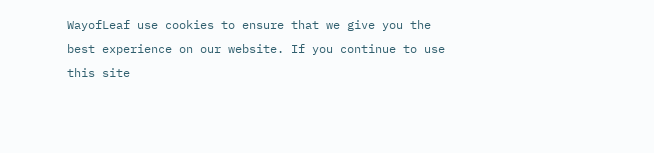WayofLeaf use cookies to ensure that we give you the best experience on our website. If you continue to use this site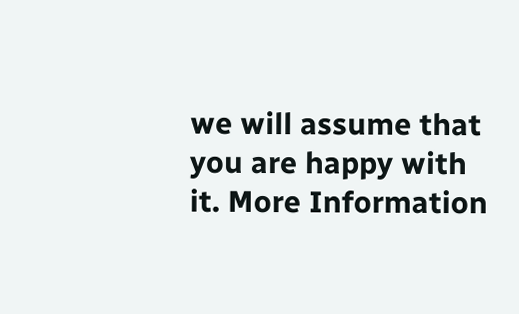we will assume that you are happy with it. More Information